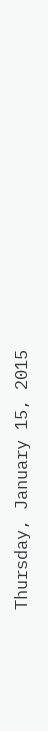Thursday, January 15, 2015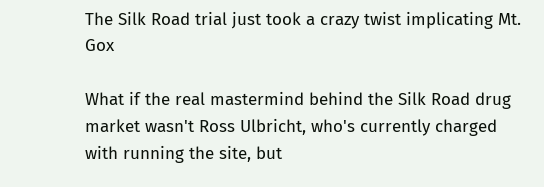The Silk Road trial just took a crazy twist implicating Mt. Gox

What if the real mastermind behind the Silk Road drug market wasn't Ross Ulbricht, who's currently charged with running the site, but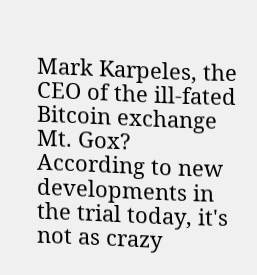Mark Karpeles, the CEO of the ill-fated Bitcoin exchange Mt. Gox? According to new developments in the trial today, it's not as crazy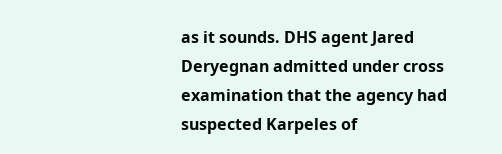as it sounds. DHS agent Jared Deryegnan admitted under cross examination that the agency had suspected Karpeles of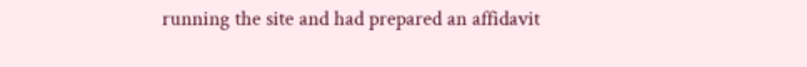running the site and had prepared an affidavit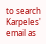to search Karpeles' email as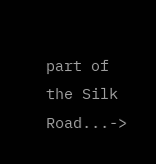part of the Silk Road...->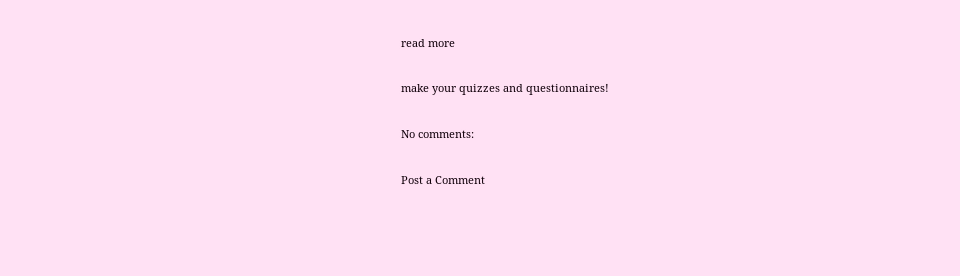read more

make your quizzes and questionnaires!

No comments:

Post a Comment